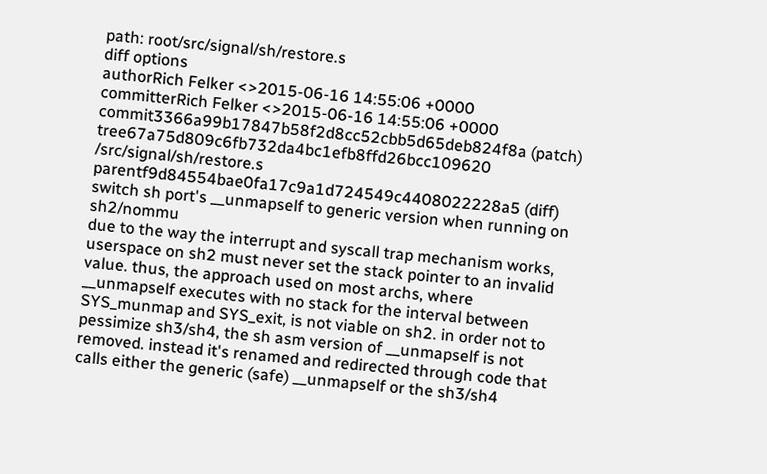path: root/src/signal/sh/restore.s
diff options
authorRich Felker <>2015-06-16 14:55:06 +0000
committerRich Felker <>2015-06-16 14:55:06 +0000
commit3366a99b17847b58f2d8cc52cbb5d65deb824f8a (patch)
tree67a75d809c6fb732da4bc1efb8ffd26bcc109620 /src/signal/sh/restore.s
parentf9d84554bae0fa17c9a1d724549c4408022228a5 (diff)
switch sh port's __unmapself to generic version when running on sh2/nommu
due to the way the interrupt and syscall trap mechanism works, userspace on sh2 must never set the stack pointer to an invalid value. thus, the approach used on most archs, where __unmapself executes with no stack for the interval between SYS_munmap and SYS_exit, is not viable on sh2. in order not to pessimize sh3/sh4, the sh asm version of __unmapself is not removed. instead it's renamed and redirected through code that calls either the generic (safe) __unmapself or the sh3/sh4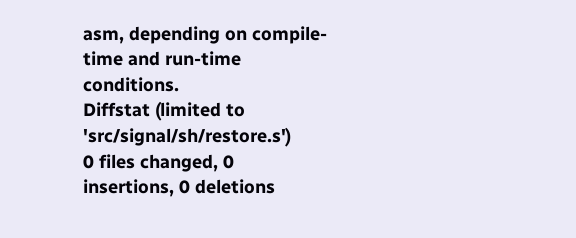asm, depending on compile-time and run-time conditions.
Diffstat (limited to 'src/signal/sh/restore.s')
0 files changed, 0 insertions, 0 deletions